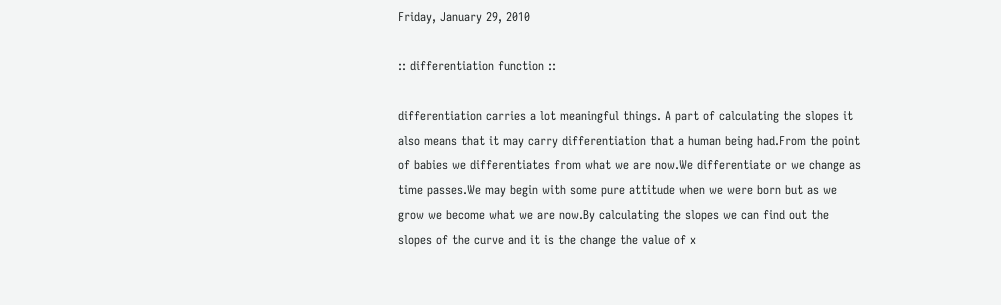Friday, January 29, 2010

:: differentiation function ::

differentiation carries a lot meaningful things. A part of calculating the slopes it also means that it may carry differentiation that a human being had.From the point of babies we differentiates from what we are now.We differentiate or we change as time passes.We may begin with some pure attitude when we were born but as we grow we become what we are now.By calculating the slopes we can find out the slopes of the curve and it is the change the value of x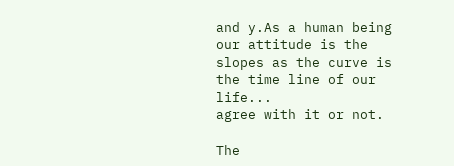and y.As a human being our attitude is the slopes as the curve is the time line of our life...
agree with it or not.

The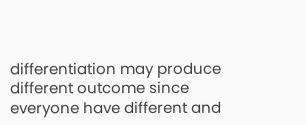differentiation may produce different outcome since everyone have different and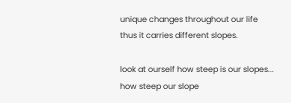unique changes throughout our life thus it carries different slopes.

look at ourself how steep is our slopes...
how steep our slope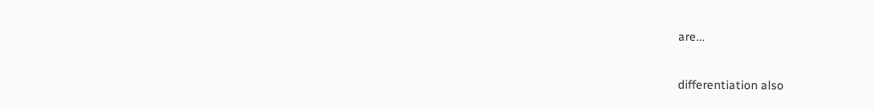are...

differentiation also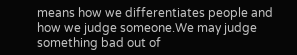means how we differentiates people and how we judge someone.We may judge something bad out of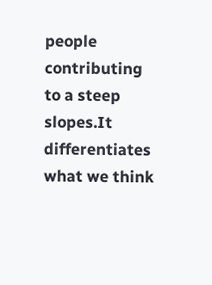people contributing to a steep slopes.It differentiates what we think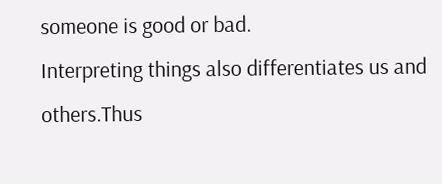someone is good or bad.
Interpreting things also differentiates us and others.Thus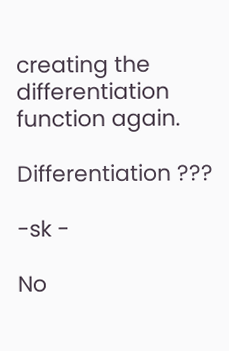creating the differentiation function again.

Differentiation ???

-sk -

No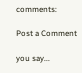comments:

Post a Comment

you say...